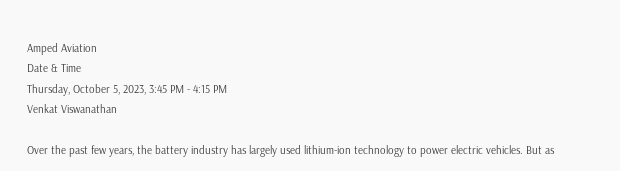Amped Aviation
Date & Time
Thursday, October 5, 2023, 3:45 PM - 4:15 PM
Venkat Viswanathan

Over the past few years, the battery industry has largely used lithium-ion technology to power electric vehicles. But as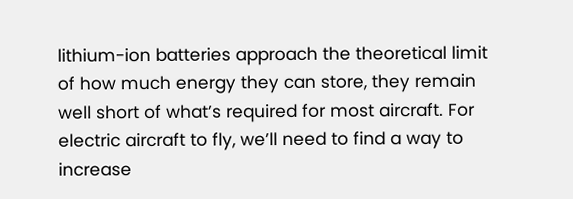lithium-ion batteries approach the theoretical limit of how much energy they can store, they remain well short of what’s required for most aircraft. For electric aircraft to fly, we’ll need to find a way to increase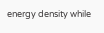energy density while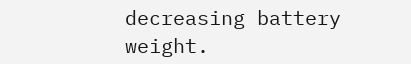decreasing battery weight.